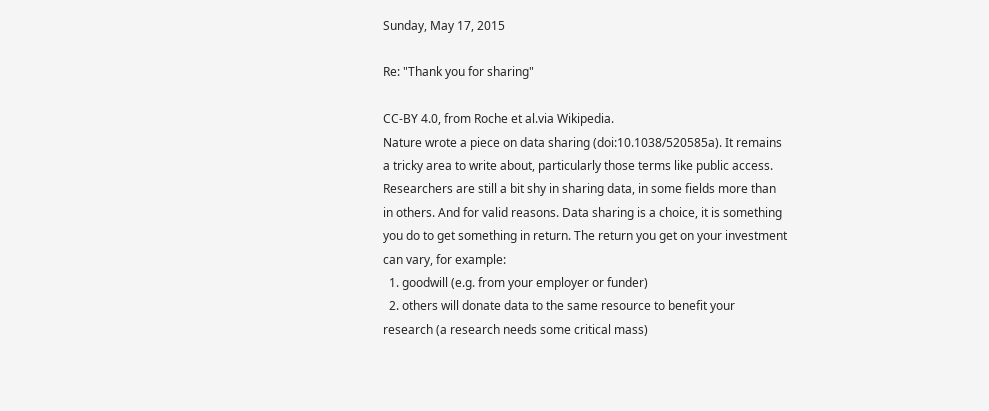Sunday, May 17, 2015

Re: "Thank you for sharing"

CC-BY 4.0, from Roche et al.via Wikipedia.
Nature wrote a piece on data sharing (doi:10.1038/520585a). It remains a tricky area to write about, particularly those terms like public access. Researchers are still a bit shy in sharing data, in some fields more than in others. And for valid reasons. Data sharing is a choice, it is something you do to get something in return. The return you get on your investment can vary, for example:
  1. goodwill (e.g. from your employer or funder)
  2. others will donate data to the same resource to benefit your research (a research needs some critical mass)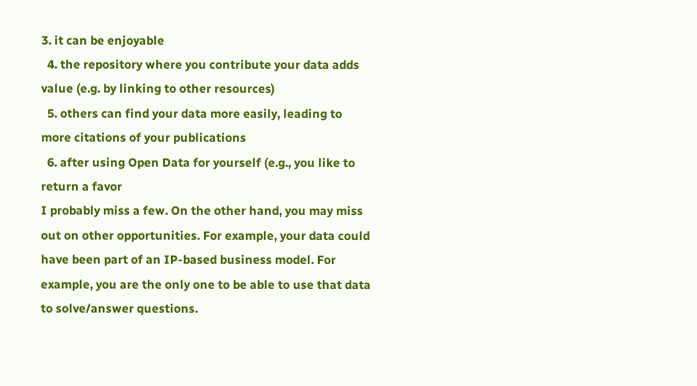3. it can be enjoyable
  4. the repository where you contribute your data adds value (e.g. by linking to other resources)
  5. others can find your data more easily, leading to more citations of your publications
  6. after using Open Data for yourself (e.g., you like to return a favor
I probably miss a few. On the other hand, you may miss out on other opportunities. For example, your data could have been part of an IP-based business model. For example, you are the only one to be able to use that data to solve/answer questions.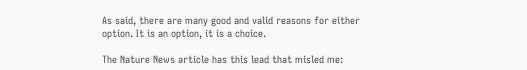As said, there are many good and valid reasons for either option. It is an option, it is a choice.

The Nature News article has this lead that misled me: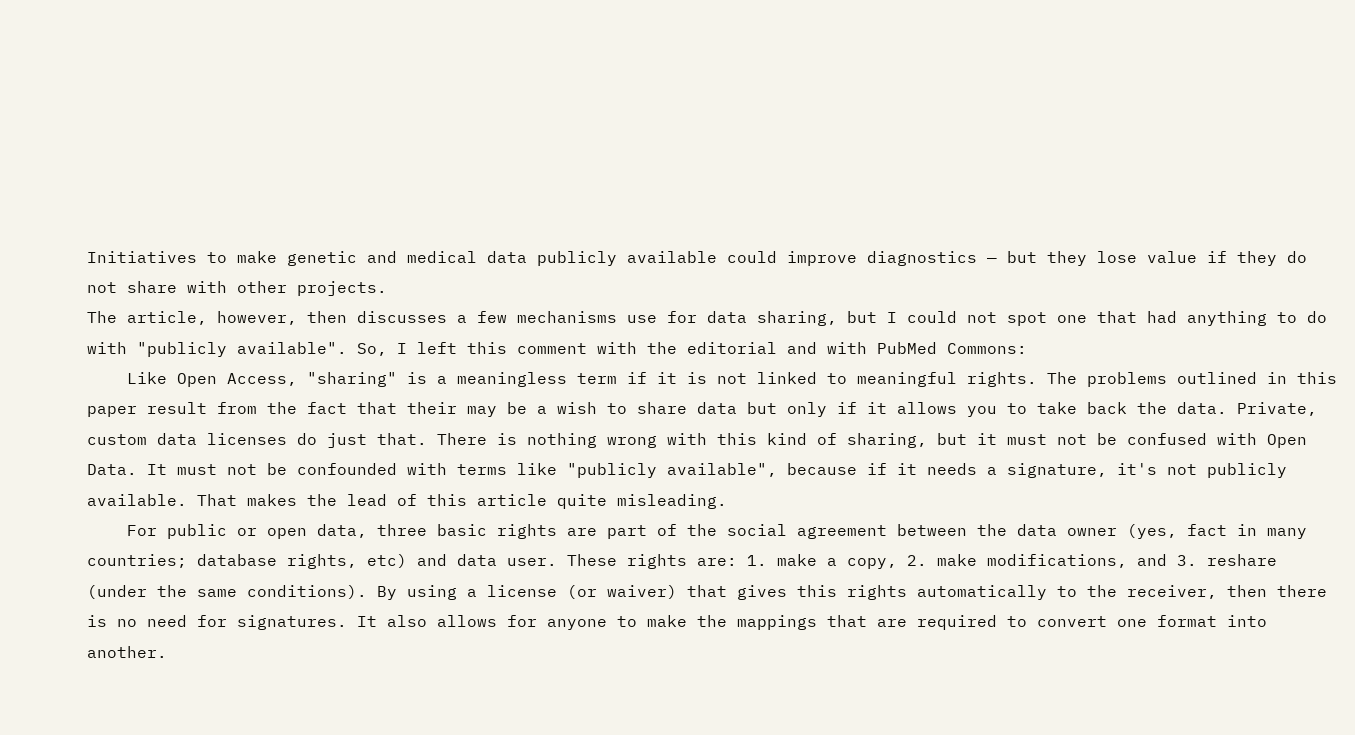Initiatives to make genetic and medical data publicly available could improve diagnostics — but they lose value if they do not share with other projects.
The article, however, then discusses a few mechanisms use for data sharing, but I could not spot one that had anything to do with "publicly available". So, I left this comment with the editorial and with PubMed Commons:
    Like Open Access, "sharing" is a meaningless term if it is not linked to meaningful rights. The problems outlined in this paper result from the fact that their may be a wish to share data but only if it allows you to take back the data. Private, custom data licenses do just that. There is nothing wrong with this kind of sharing, but it must not be confused with Open Data. It must not be confounded with terms like "publicly available", because if it needs a signature, it's not publicly available. That makes the lead of this article quite misleading.
    For public or open data, three basic rights are part of the social agreement between the data owner (yes, fact in many countries; database rights, etc) and data user. These rights are: 1. make a copy, 2. make modifications, and 3. reshare (under the same conditions). By using a license (or waiver) that gives this rights automatically to the receiver, then there is no need for signatures. It also allows for anyone to make the mappings that are required to convert one format into another.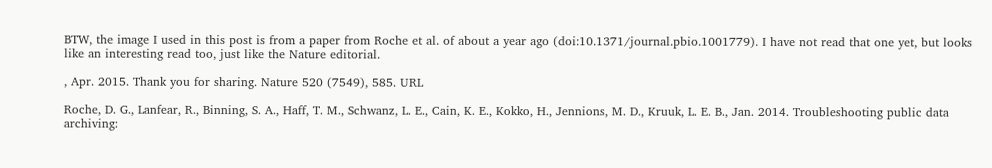BTW, the image I used in this post is from a paper from Roche et al. of about a year ago (doi:10.1371/journal.pbio.1001779). I have not read that one yet, but looks like an interesting read too, just like the Nature editorial.

, Apr. 2015. Thank you for sharing. Nature 520 (7549), 585. URL

Roche, D. G., Lanfear, R., Binning, S. A., Haff, T. M., Schwanz, L. E., Cain, K. E., Kokko, H., Jennions, M. D., Kruuk, L. E. B., Jan. 2014. Troubleshooting public data archiving: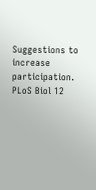Suggestions to increase participation. PLoS Biol 12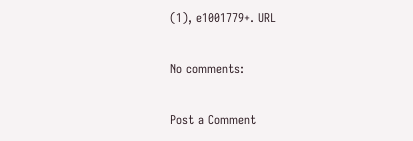(1), e1001779+. URL

No comments:

Post a Comment